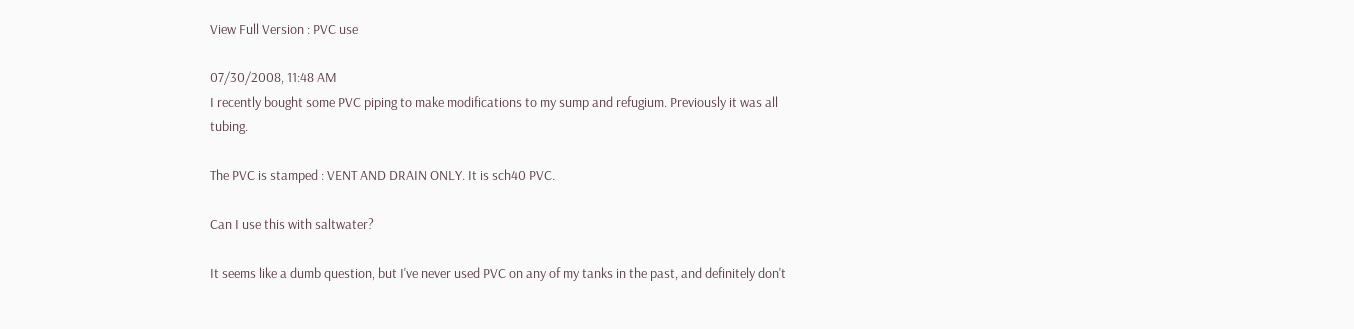View Full Version : PVC use

07/30/2008, 11:48 AM
I recently bought some PVC piping to make modifications to my sump and refugium. Previously it was all tubing.

The PVC is stamped : VENT AND DRAIN ONLY. It is sch40 PVC.

Can I use this with saltwater?

It seems like a dumb question, but I've never used PVC on any of my tanks in the past, and definitely don't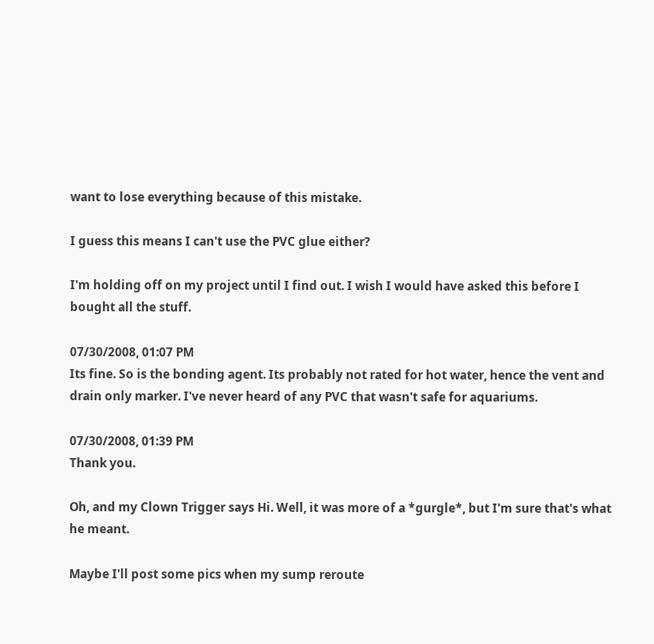want to lose everything because of this mistake.

I guess this means I can't use the PVC glue either?

I'm holding off on my project until I find out. I wish I would have asked this before I bought all the stuff.

07/30/2008, 01:07 PM
Its fine. So is the bonding agent. Its probably not rated for hot water, hence the vent and drain only marker. I've never heard of any PVC that wasn't safe for aquariums.

07/30/2008, 01:39 PM
Thank you.

Oh, and my Clown Trigger says Hi. Well, it was more of a *gurgle*, but I'm sure that's what he meant.

Maybe I'll post some pics when my sump reroute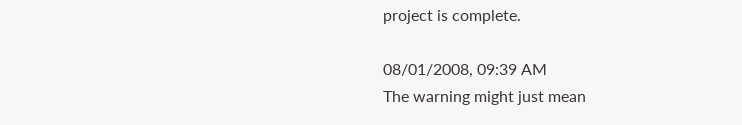project is complete.

08/01/2008, 09:39 AM
The warning might just mean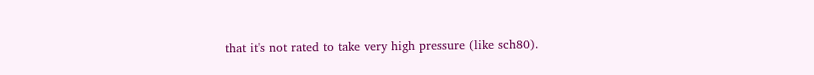that it's not rated to take very high pressure (like sch80).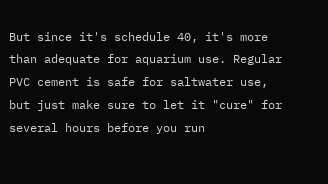But since it's schedule 40, it's more than adequate for aquarium use. Regular PVC cement is safe for saltwater use, but just make sure to let it "cure" for several hours before you run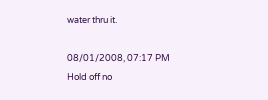water thru it.

08/01/2008, 07:17 PM
Hold off no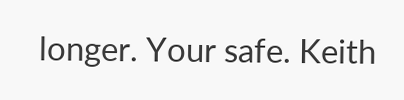longer. Your safe. Keith